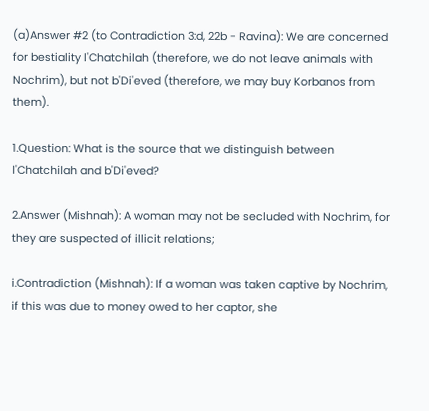(a)Answer #2 (to Contradiction 3:d, 22b - Ravina): We are concerned for bestiality l'Chatchilah (therefore, we do not leave animals with Nochrim), but not b'Di'eved (therefore, we may buy Korbanos from them).

1.Question: What is the source that we distinguish between l'Chatchilah and b'Di'eved?

2.Answer (Mishnah): A woman may not be secluded with Nochrim, for they are suspected of illicit relations;

i.Contradiction (Mishnah): If a woman was taken captive by Nochrim, if this was due to money owed to her captor, she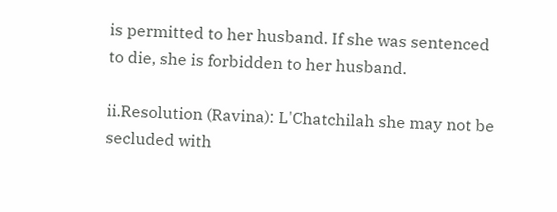is permitted to her husband. If she was sentenced to die, she is forbidden to her husband.

ii.Resolution (Ravina): L'Chatchilah she may not be secluded with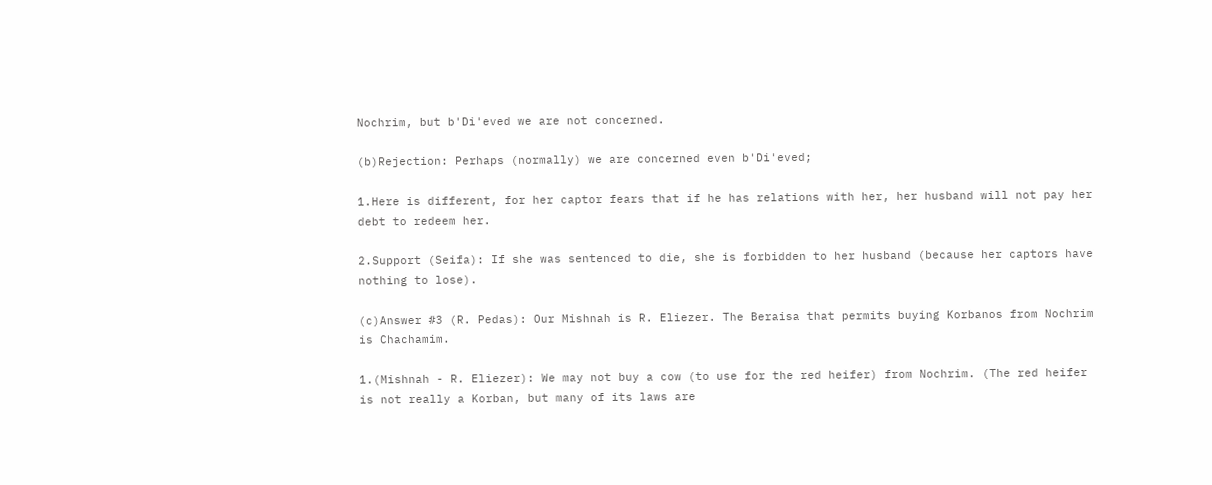Nochrim, but b'Di'eved we are not concerned.

(b)Rejection: Perhaps (normally) we are concerned even b'Di'eved;

1.Here is different, for her captor fears that if he has relations with her, her husband will not pay her debt to redeem her.

2.Support (Seifa): If she was sentenced to die, she is forbidden to her husband (because her captors have nothing to lose).

(c)Answer #3 (R. Pedas): Our Mishnah is R. Eliezer. The Beraisa that permits buying Korbanos from Nochrim is Chachamim.

1.(Mishnah - R. Eliezer): We may not buy a cow (to use for the red heifer) from Nochrim. (The red heifer is not really a Korban, but many of its laws are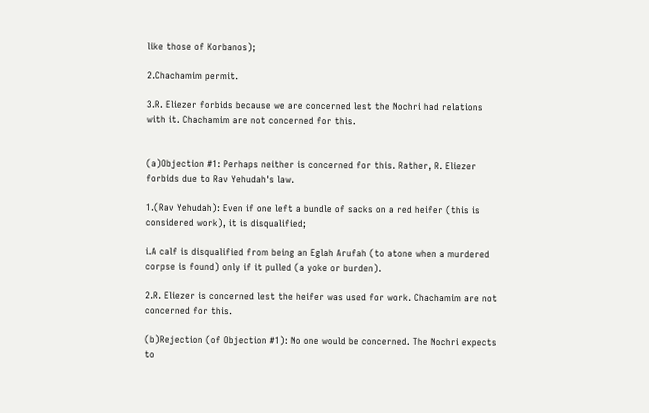like those of Korbanos);

2.Chachamim permit.

3.R. Eliezer forbids because we are concerned lest the Nochri had relations with it. Chachamim are not concerned for this.


(a)Objection #1: Perhaps neither is concerned for this. Rather, R. Eliezer forbids due to Rav Yehudah's law.

1.(Rav Yehudah): Even if one left a bundle of sacks on a red heifer (this is considered work), it is disqualified;

i.A calf is disqualified from being an Eglah Arufah (to atone when a murdered corpse is found) only if it pulled (a yoke or burden).

2.R. Eliezer is concerned lest the heifer was used for work. Chachamim are not concerned for this.

(b)Rejection (of Objection #1): No one would be concerned. The Nochri expects to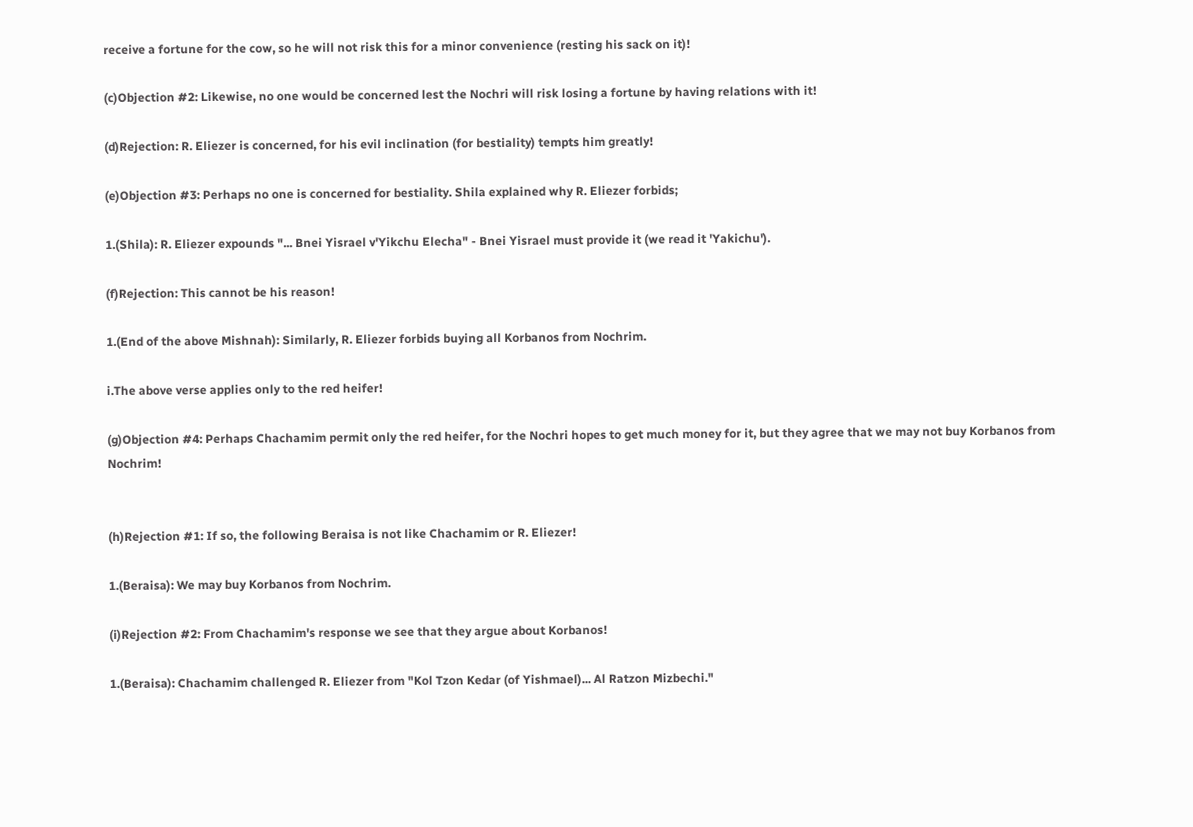receive a fortune for the cow, so he will not risk this for a minor convenience (resting his sack on it)!

(c)Objection #2: Likewise, no one would be concerned lest the Nochri will risk losing a fortune by having relations with it!

(d)Rejection: R. Eliezer is concerned, for his evil inclination (for bestiality) tempts him greatly!

(e)Objection #3: Perhaps no one is concerned for bestiality. Shila explained why R. Eliezer forbids;

1.(Shila): R. Eliezer expounds "... Bnei Yisrael v'Yikchu Elecha" - Bnei Yisrael must provide it (we read it 'Yakichu').

(f)Rejection: This cannot be his reason!

1.(End of the above Mishnah): Similarly, R. Eliezer forbids buying all Korbanos from Nochrim.

i.The above verse applies only to the red heifer!

(g)Objection #4: Perhaps Chachamim permit only the red heifer, for the Nochri hopes to get much money for it, but they agree that we may not buy Korbanos from Nochrim!


(h)Rejection #1: If so, the following Beraisa is not like Chachamim or R. Eliezer!

1.(Beraisa): We may buy Korbanos from Nochrim.

(i)Rejection #2: From Chachamim's response we see that they argue about Korbanos!

1.(Beraisa): Chachamim challenged R. Eliezer from "Kol Tzon Kedar (of Yishmael)... Al Ratzon Mizbechi."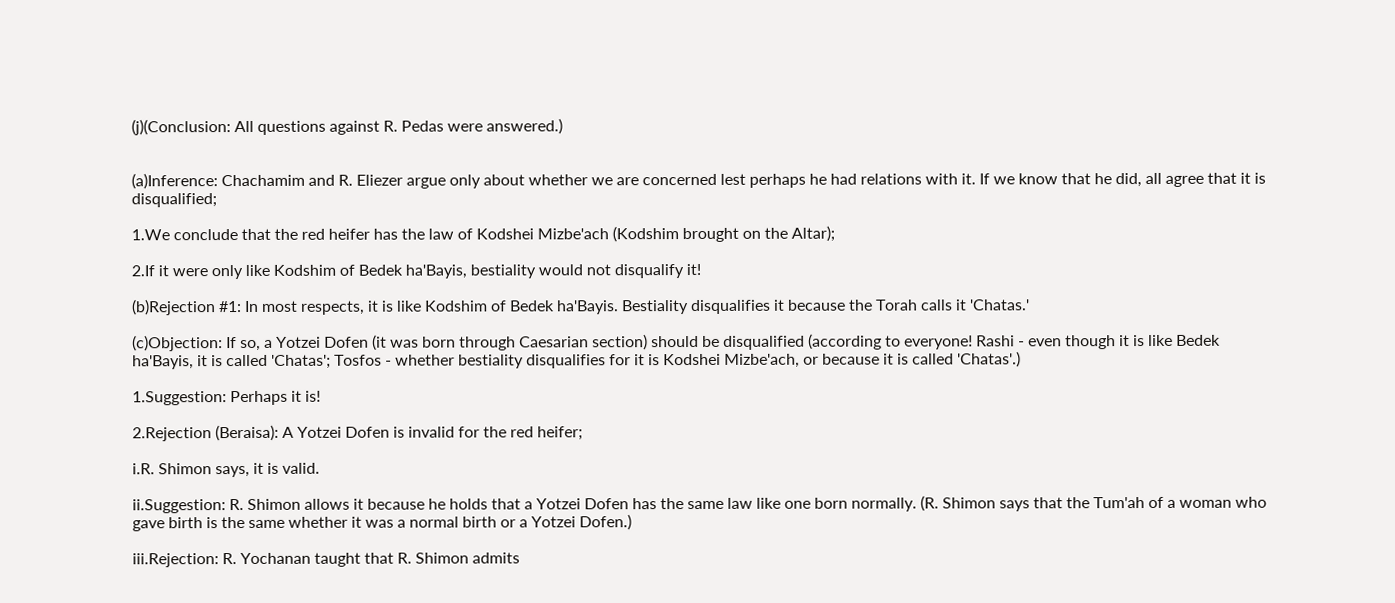(j)(Conclusion: All questions against R. Pedas were answered.)


(a)Inference: Chachamim and R. Eliezer argue only about whether we are concerned lest perhaps he had relations with it. If we know that he did, all agree that it is disqualified;

1.We conclude that the red heifer has the law of Kodshei Mizbe'ach (Kodshim brought on the Altar);

2.If it were only like Kodshim of Bedek ha'Bayis, bestiality would not disqualify it!

(b)Rejection #1: In most respects, it is like Kodshim of Bedek ha'Bayis. Bestiality disqualifies it because the Torah calls it 'Chatas.'

(c)Objection: If so, a Yotzei Dofen (it was born through Caesarian section) should be disqualified (according to everyone! Rashi - even though it is like Bedek ha'Bayis, it is called 'Chatas'; Tosfos - whether bestiality disqualifies for it is Kodshei Mizbe'ach, or because it is called 'Chatas'.)

1.Suggestion: Perhaps it is!

2.Rejection (Beraisa): A Yotzei Dofen is invalid for the red heifer;

i.R. Shimon says, it is valid.

ii.Suggestion: R. Shimon allows it because he holds that a Yotzei Dofen has the same law like one born normally. (R. Shimon says that the Tum'ah of a woman who gave birth is the same whether it was a normal birth or a Yotzei Dofen.)

iii.Rejection: R. Yochanan taught that R. Shimon admits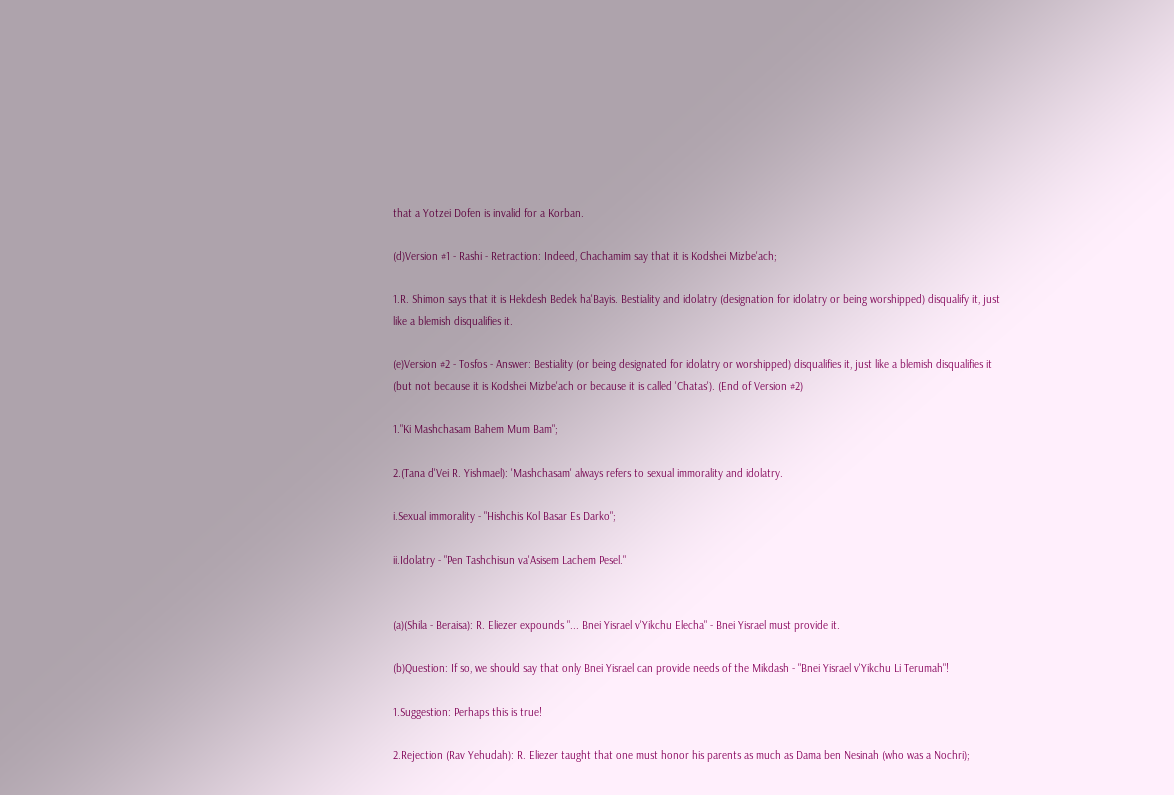that a Yotzei Dofen is invalid for a Korban.

(d)Version #1 - Rashi - Retraction: Indeed, Chachamim say that it is Kodshei Mizbe'ach;

1.R. Shimon says that it is Hekdesh Bedek ha'Bayis. Bestiality and idolatry (designation for idolatry or being worshipped) disqualify it, just like a blemish disqualifies it.

(e)Version #2 - Tosfos - Answer: Bestiality (or being designated for idolatry or worshipped) disqualifies it, just like a blemish disqualifies it (but not because it is Kodshei Mizbe'ach or because it is called 'Chatas'). (End of Version #2)

1."Ki Mashchasam Bahem Mum Bam";

2.(Tana d'Vei R. Yishmael): 'Mashchasam' always refers to sexual immorality and idolatry.

i.Sexual immorality - "Hishchis Kol Basar Es Darko";

ii.Idolatry - "Pen Tashchisun va'Asisem Lachem Pesel."


(a)(Shila - Beraisa): R. Eliezer expounds "... Bnei Yisrael v'Yikchu Elecha" - Bnei Yisrael must provide it.

(b)Question: If so, we should say that only Bnei Yisrael can provide needs of the Mikdash - "Bnei Yisrael v'Yikchu Li Terumah"!

1.Suggestion: Perhaps this is true!

2.Rejection (Rav Yehudah): R. Eliezer taught that one must honor his parents as much as Dama ben Nesinah (who was a Nochri);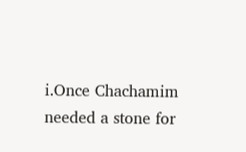i.Once Chachamim needed a stone for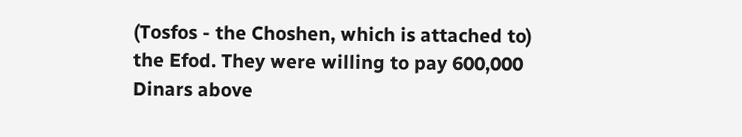(Tosfos - the Choshen, which is attached to) the Efod. They were willing to pay 600,000 Dinars above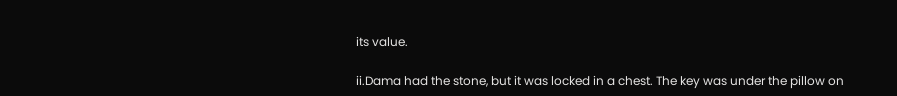its value.

ii.Dama had the stone, but it was locked in a chest. The key was under the pillow on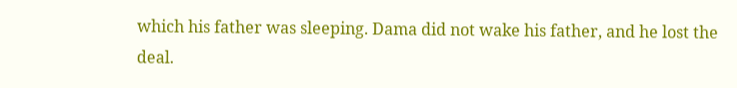which his father was sleeping. Dama did not wake his father, and he lost the deal.